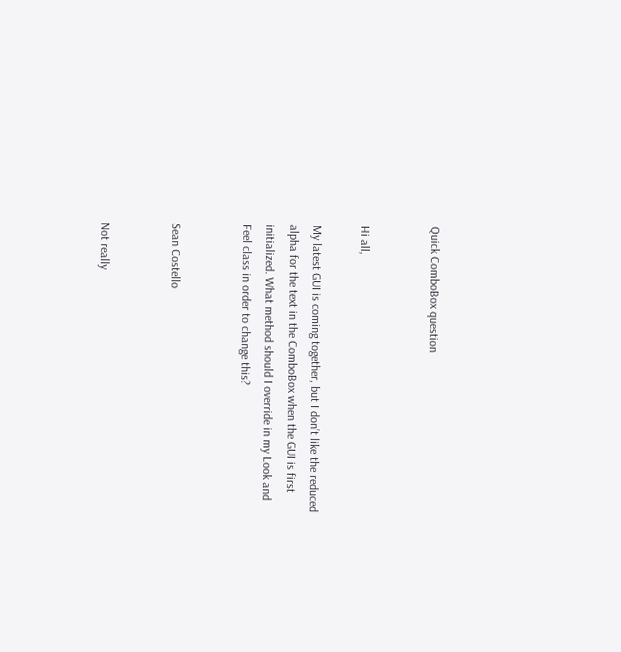Quick ComboBox question


Hi all,

My latest GUI is coming together, but I don’t like the reduced alpha for the text in the ComboBox when the GUI is first initialized. What method should I override in my Look and Feel class in order to change this?


Sean Costello


Not really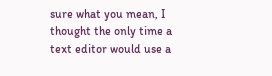sure what you mean, I thought the only time a text editor would use a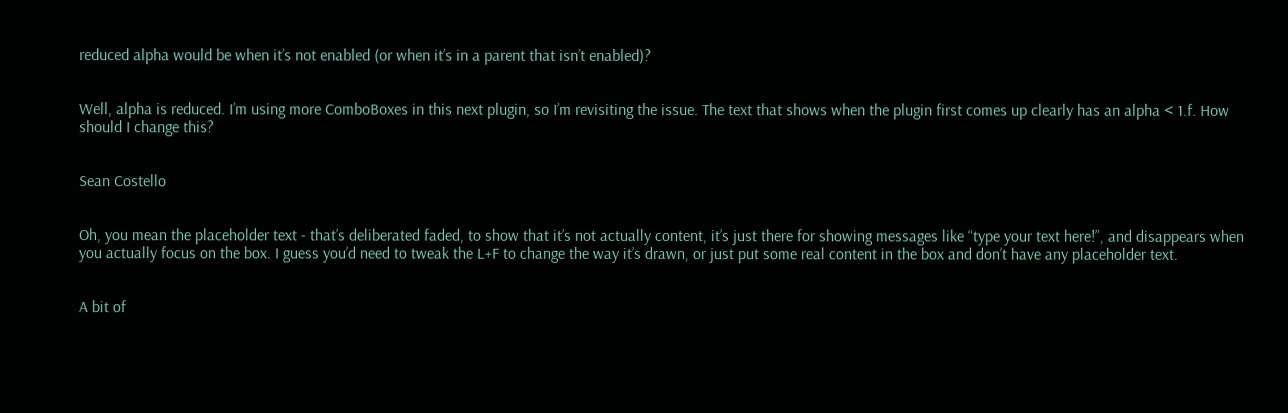reduced alpha would be when it’s not enabled (or when it’s in a parent that isn’t enabled)?


Well, alpha is reduced. I’m using more ComboBoxes in this next plugin, so I’m revisiting the issue. The text that shows when the plugin first comes up clearly has an alpha < 1.f. How should I change this?


Sean Costello


Oh, you mean the placeholder text - that’s deliberated faded, to show that it’s not actually content, it’s just there for showing messages like “type your text here!”, and disappears when you actually focus on the box. I guess you’d need to tweak the L+F to change the way it’s drawn, or just put some real content in the box and don’t have any placeholder text.


A bit of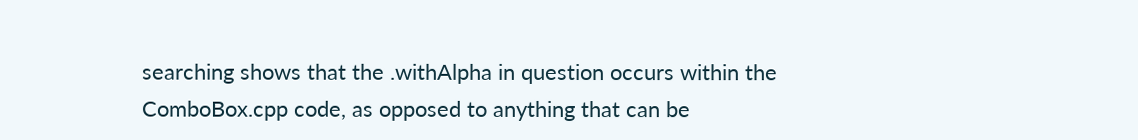searching shows that the .withAlpha in question occurs within the ComboBox.cpp code, as opposed to anything that can be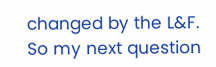changed by the L&F. So my next question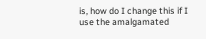is, how do I change this if I use the amalgamated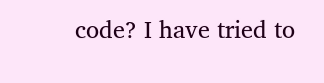code? I have tried to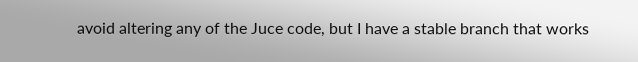avoid altering any of the Juce code, but I have a stable branch that works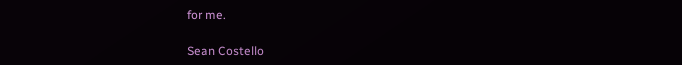for me.

Sean Costello